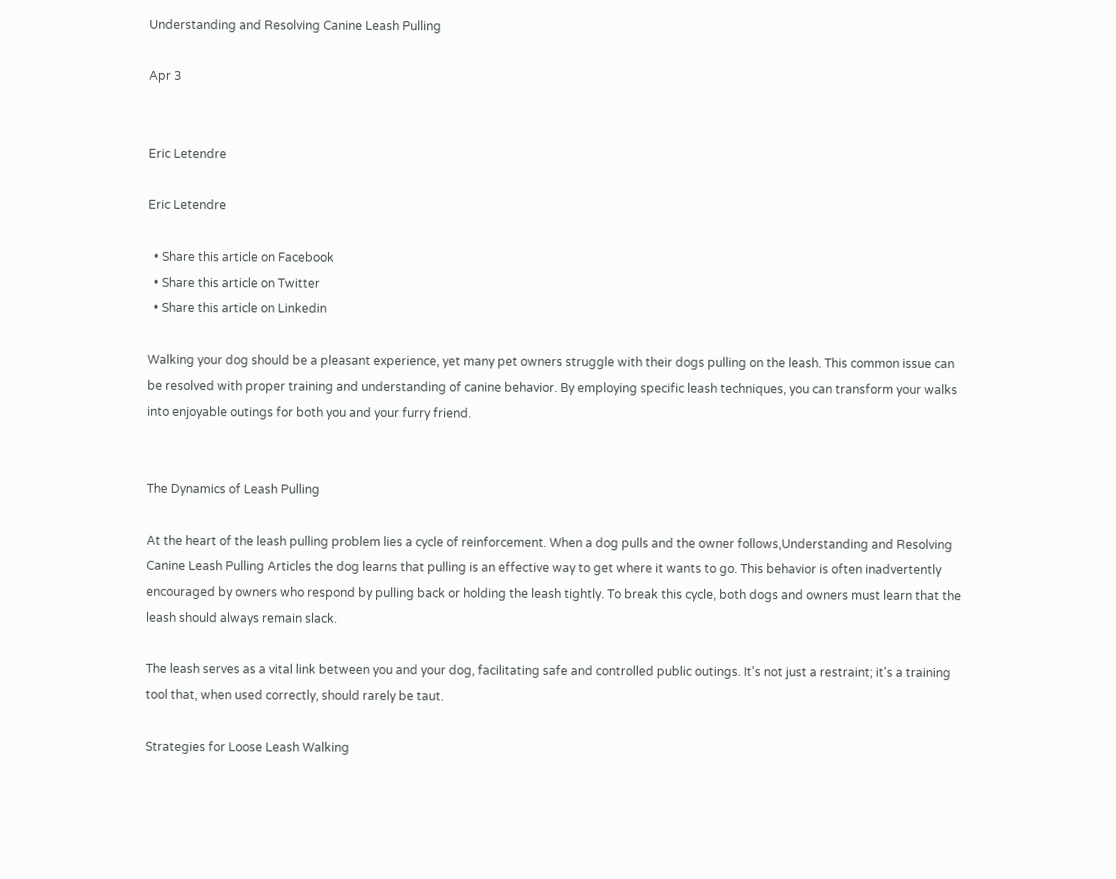Understanding and Resolving Canine Leash Pulling

Apr 3


Eric Letendre

Eric Letendre

  • Share this article on Facebook
  • Share this article on Twitter
  • Share this article on Linkedin

Walking your dog should be a pleasant experience, yet many pet owners struggle with their dogs pulling on the leash. This common issue can be resolved with proper training and understanding of canine behavior. By employing specific leash techniques, you can transform your walks into enjoyable outings for both you and your furry friend.


The Dynamics of Leash Pulling

At the heart of the leash pulling problem lies a cycle of reinforcement. When a dog pulls and the owner follows,Understanding and Resolving Canine Leash Pulling Articles the dog learns that pulling is an effective way to get where it wants to go. This behavior is often inadvertently encouraged by owners who respond by pulling back or holding the leash tightly. To break this cycle, both dogs and owners must learn that the leash should always remain slack.

The leash serves as a vital link between you and your dog, facilitating safe and controlled public outings. It's not just a restraint; it's a training tool that, when used correctly, should rarely be taut.

Strategies for Loose Leash Walking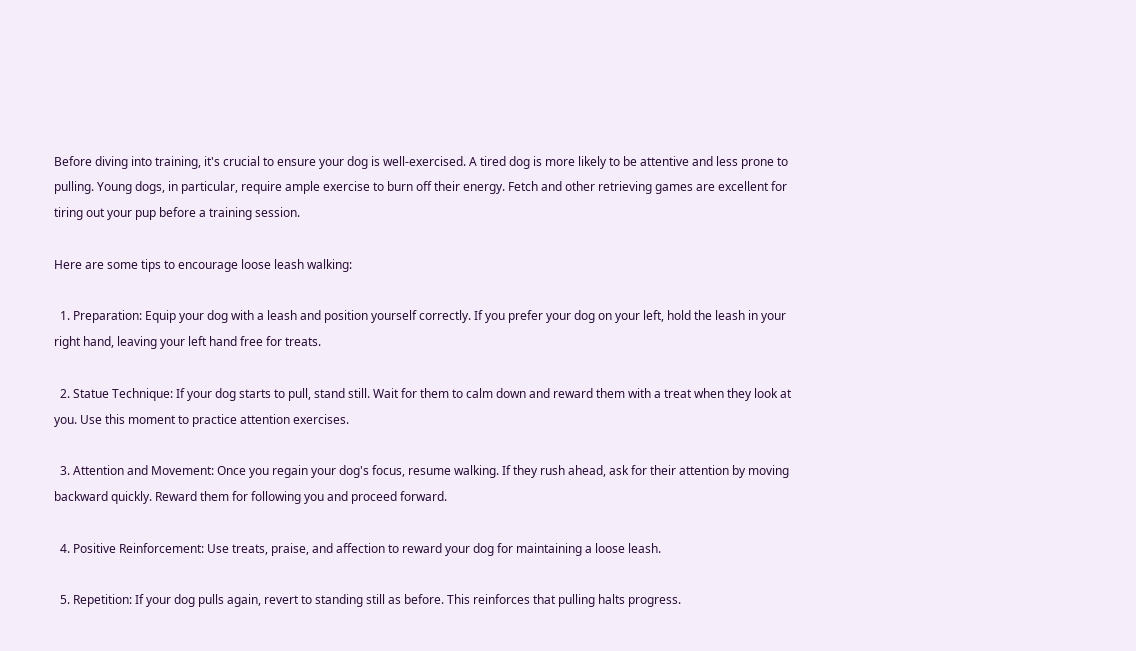Before diving into training, it's crucial to ensure your dog is well-exercised. A tired dog is more likely to be attentive and less prone to pulling. Young dogs, in particular, require ample exercise to burn off their energy. Fetch and other retrieving games are excellent for tiring out your pup before a training session.

Here are some tips to encourage loose leash walking:

  1. Preparation: Equip your dog with a leash and position yourself correctly. If you prefer your dog on your left, hold the leash in your right hand, leaving your left hand free for treats.

  2. Statue Technique: If your dog starts to pull, stand still. Wait for them to calm down and reward them with a treat when they look at you. Use this moment to practice attention exercises.

  3. Attention and Movement: Once you regain your dog's focus, resume walking. If they rush ahead, ask for their attention by moving backward quickly. Reward them for following you and proceed forward.

  4. Positive Reinforcement: Use treats, praise, and affection to reward your dog for maintaining a loose leash.

  5. Repetition: If your dog pulls again, revert to standing still as before. This reinforces that pulling halts progress.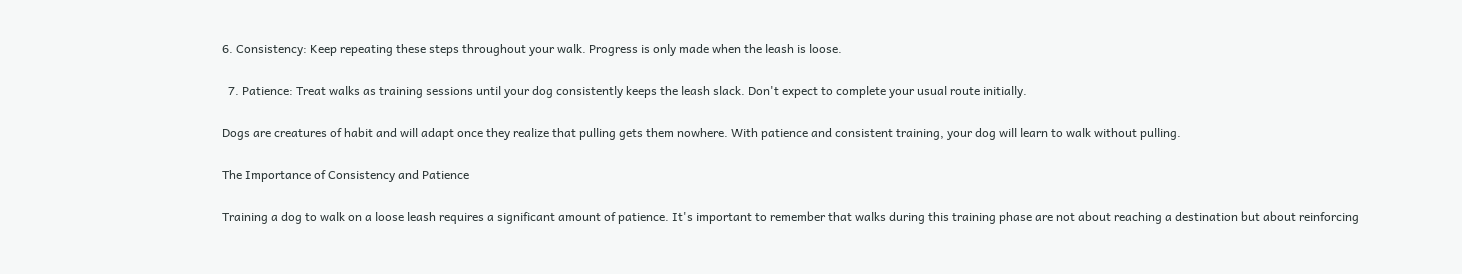6. Consistency: Keep repeating these steps throughout your walk. Progress is only made when the leash is loose.

  7. Patience: Treat walks as training sessions until your dog consistently keeps the leash slack. Don't expect to complete your usual route initially.

Dogs are creatures of habit and will adapt once they realize that pulling gets them nowhere. With patience and consistent training, your dog will learn to walk without pulling.

The Importance of Consistency and Patience

Training a dog to walk on a loose leash requires a significant amount of patience. It's important to remember that walks during this training phase are not about reaching a destination but about reinforcing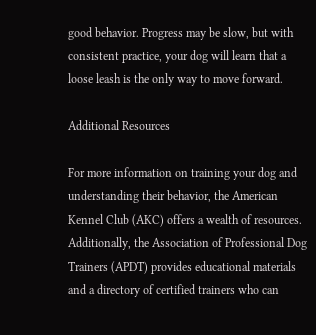good behavior. Progress may be slow, but with consistent practice, your dog will learn that a loose leash is the only way to move forward.

Additional Resources

For more information on training your dog and understanding their behavior, the American Kennel Club (AKC) offers a wealth of resources. Additionally, the Association of Professional Dog Trainers (APDT) provides educational materials and a directory of certified trainers who can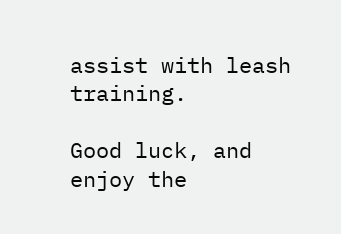assist with leash training.

Good luck, and enjoy the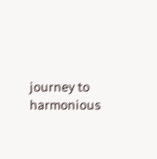journey to harmonious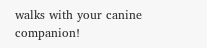walks with your canine companion!